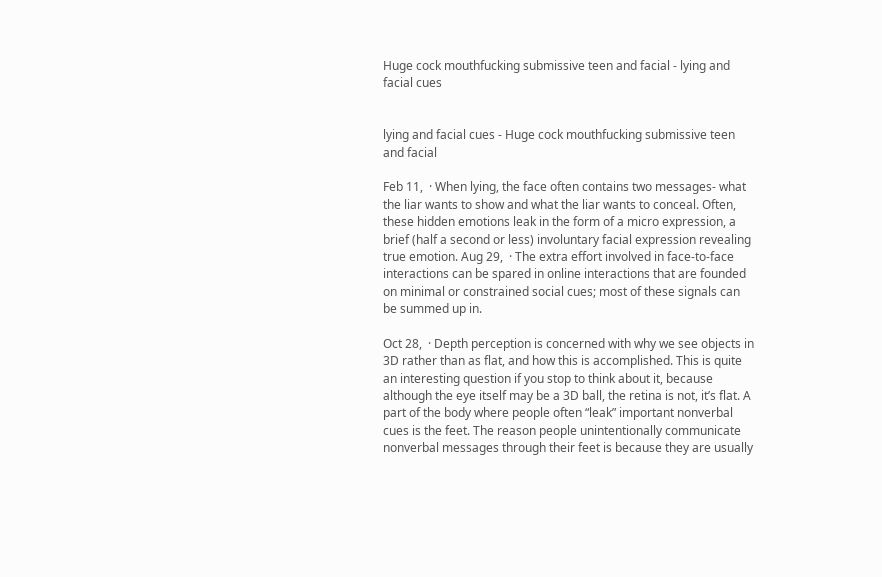Huge cock mouthfucking submissive teen and facial - lying and facial cues


lying and facial cues - Huge cock mouthfucking submissive teen and facial

Feb 11,  · When lying, the face often contains two messages- what the liar wants to show and what the liar wants to conceal. Often, these hidden emotions leak in the form of a micro expression, a brief (half a second or less) involuntary facial expression revealing true emotion. Aug 29,  · The extra effort involved in face-to-face interactions can be spared in online interactions that are founded on minimal or constrained social cues; most of these signals can be summed up in.

Oct 28,  · Depth perception is concerned with why we see objects in 3D rather than as flat, and how this is accomplished. This is quite an interesting question if you stop to think about it, because although the eye itself may be a 3D ball, the retina is not, it’s flat. A part of the body where people often “leak” important nonverbal cues is the feet. The reason people unintentionally communicate nonverbal messages through their feet is because they are usually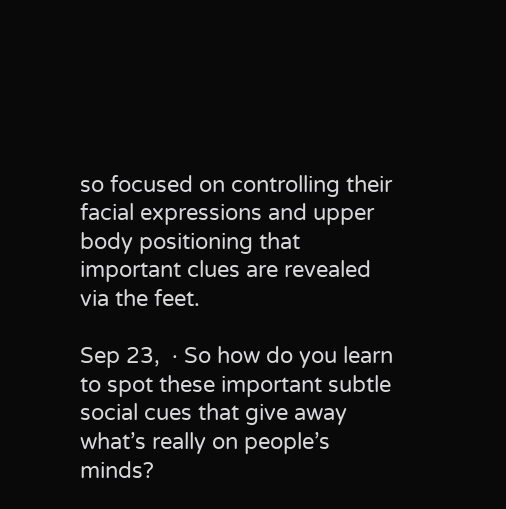so focused on controlling their facial expressions and upper body positioning that important clues are revealed via the feet.

Sep 23,  · So how do you learn to spot these important subtle social cues that give away what’s really on people’s minds?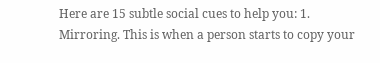Here are 15 subtle social cues to help you: 1. Mirroring. This is when a person starts to copy your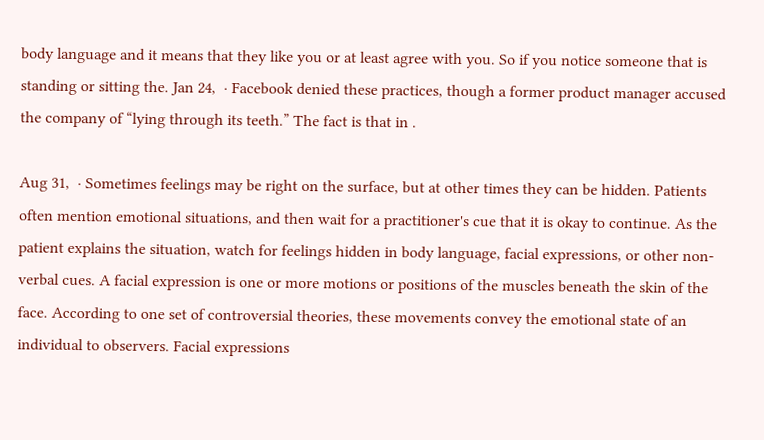body language and it means that they like you or at least agree with you. So if you notice someone that is standing or sitting the. Jan 24,  · Facebook denied these practices, though a former product manager accused the company of “lying through its teeth.” The fact is that in .

Aug 31,  · Sometimes feelings may be right on the surface, but at other times they can be hidden. Patients often mention emotional situations, and then wait for a practitioner's cue that it is okay to continue. As the patient explains the situation, watch for feelings hidden in body language, facial expressions, or other non-verbal cues. A facial expression is one or more motions or positions of the muscles beneath the skin of the face. According to one set of controversial theories, these movements convey the emotional state of an individual to observers. Facial expressions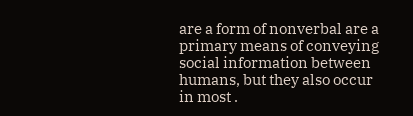are a form of nonverbal are a primary means of conveying social information between humans, but they also occur in most .